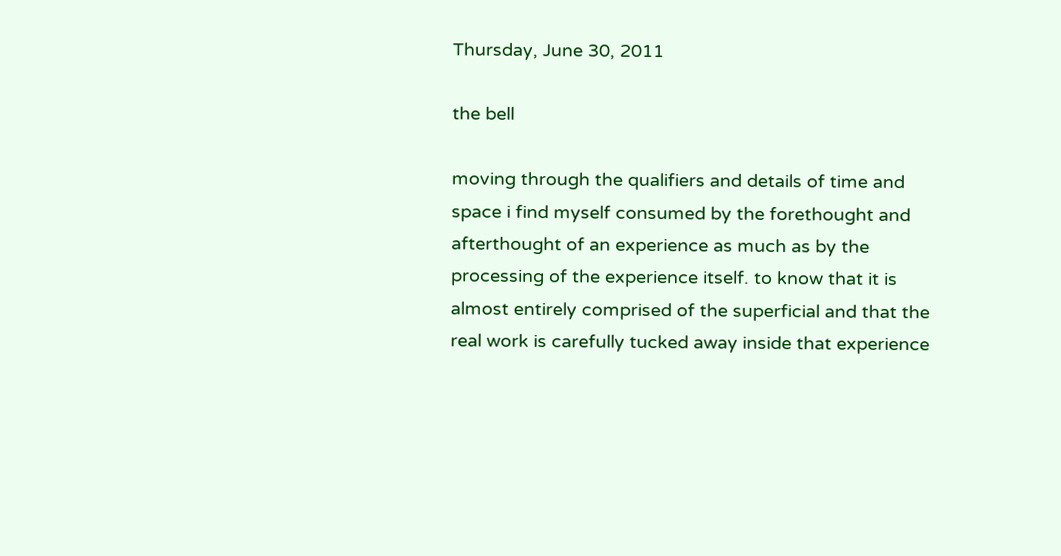Thursday, June 30, 2011

the bell

moving through the qualifiers and details of time and space i find myself consumed by the forethought and afterthought of an experience as much as by the processing of the experience itself. to know that it is almost entirely comprised of the superficial and that the real work is carefully tucked away inside that experience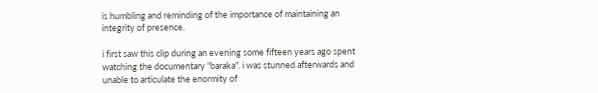is humbling and reminding of the importance of maintaining an integrity of presence.

i first saw this clip during an evening some fifteen years ago spent watching the documentary "baraka". i was stunned afterwards and unable to articulate the enormity of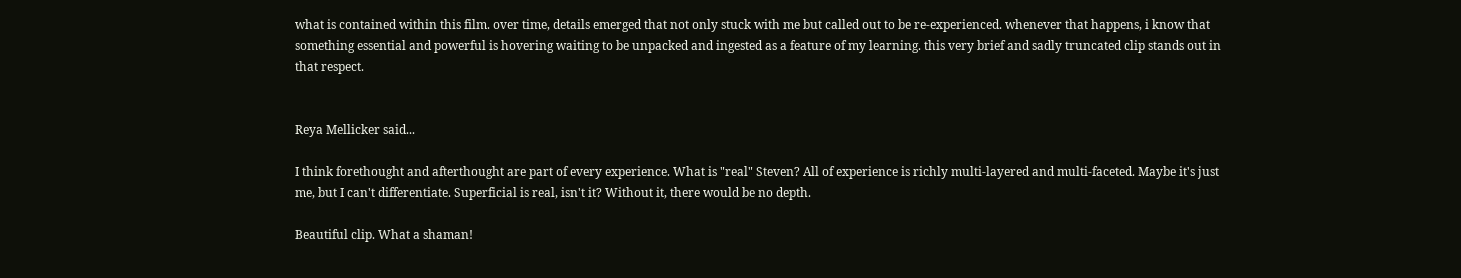what is contained within this film. over time, details emerged that not only stuck with me but called out to be re-experienced. whenever that happens, i know that something essential and powerful is hovering waiting to be unpacked and ingested as a feature of my learning. this very brief and sadly truncated clip stands out in that respect.


Reya Mellicker said...

I think forethought and afterthought are part of every experience. What is "real" Steven? All of experience is richly multi-layered and multi-faceted. Maybe it's just me, but I can't differentiate. Superficial is real, isn't it? Without it, there would be no depth.

Beautiful clip. What a shaman!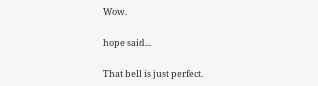Wow.

hope said...

That bell is just perfect.